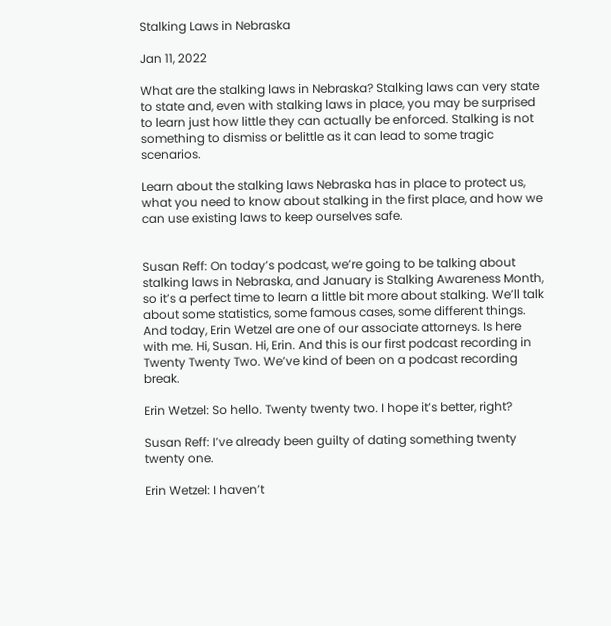Stalking Laws in Nebraska

Jan 11, 2022

What are the stalking laws in Nebraska? Stalking laws can very state to state and, even with stalking laws in place, you may be surprised to learn just how little they can actually be enforced. Stalking is not something to dismiss or belittle as it can lead to some tragic scenarios.

Learn about the stalking laws Nebraska has in place to protect us, what you need to know about stalking in the first place, and how we can use existing laws to keep ourselves safe.


Susan Reff: On today’s podcast, we’re going to be talking about stalking laws in Nebraska, and January is Stalking Awareness Month, so it’s a perfect time to learn a little bit more about stalking. We’ll talk about some statistics, some famous cases, some different things. And today, Erin Wetzel are one of our associate attorneys. Is here with me. Hi, Susan. Hi, Erin. And this is our first podcast recording in Twenty Twenty Two. We’ve kind of been on a podcast recording break.

Erin Wetzel: So hello. Twenty twenty two. I hope it’s better, right?

Susan Reff: I’ve already been guilty of dating something twenty twenty one.

Erin Wetzel: I haven’t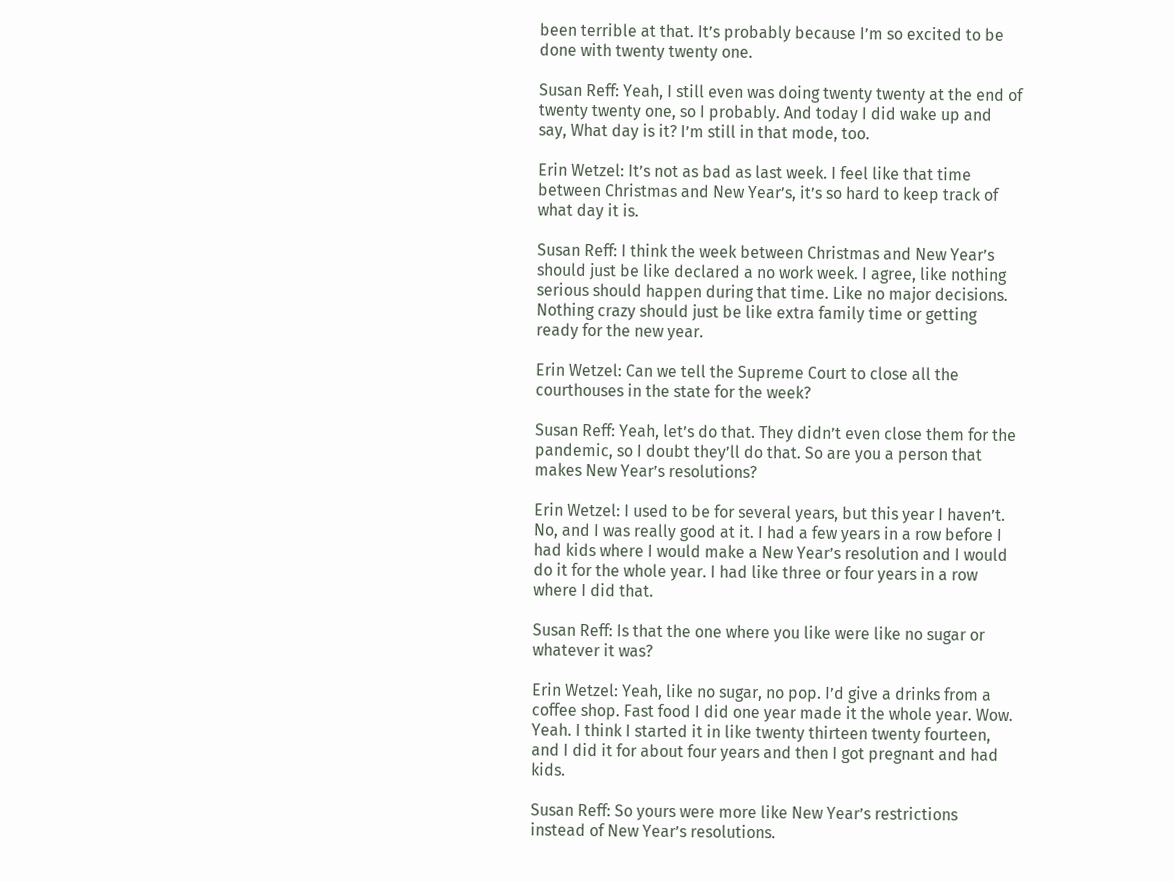been terrible at that. It’s probably because I’m so excited to be done with twenty twenty one.

Susan Reff: Yeah, I still even was doing twenty twenty at the end of twenty twenty one, so I probably. And today I did wake up and say, What day is it? I’m still in that mode, too.

Erin Wetzel: It’s not as bad as last week. I feel like that time between Christmas and New Year’s, it’s so hard to keep track of what day it is.

Susan Reff: I think the week between Christmas and New Year’s should just be like declared a no work week. I agree, like nothing serious should happen during that time. Like no major decisions. Nothing crazy should just be like extra family time or getting ready for the new year.

Erin Wetzel: Can we tell the Supreme Court to close all the courthouses in the state for the week?

Susan Reff: Yeah, let’s do that. They didn’t even close them for the pandemic, so I doubt they’ll do that. So are you a person that makes New Year’s resolutions?

Erin Wetzel: I used to be for several years, but this year I haven’t. No, and I was really good at it. I had a few years in a row before I had kids where I would make a New Year’s resolution and I would do it for the whole year. I had like three or four years in a row where I did that.

Susan Reff: Is that the one where you like were like no sugar or whatever it was?

Erin Wetzel: Yeah, like no sugar, no pop. I’d give a drinks from a coffee shop. Fast food I did one year made it the whole year. Wow. Yeah. I think I started it in like twenty thirteen twenty fourteen, and I did it for about four years and then I got pregnant and had kids.

Susan Reff: So yours were more like New Year’s restrictions instead of New Year’s resolutions.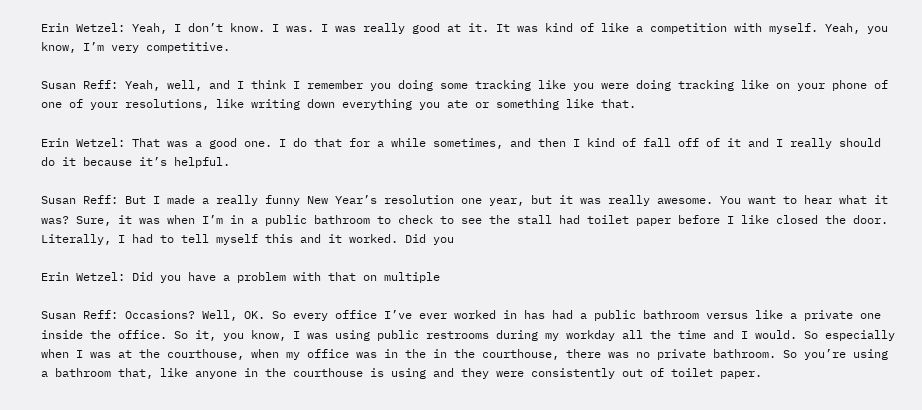Erin Wetzel: Yeah, I don’t know. I was. I was really good at it. It was kind of like a competition with myself. Yeah, you know, I’m very competitive.

Susan Reff: Yeah, well, and I think I remember you doing some tracking like you were doing tracking like on your phone of one of your resolutions, like writing down everything you ate or something like that.

Erin Wetzel: That was a good one. I do that for a while sometimes, and then I kind of fall off of it and I really should do it because it’s helpful.

Susan Reff: But I made a really funny New Year’s resolution one year, but it was really awesome. You want to hear what it was? Sure, it was when I’m in a public bathroom to check to see the stall had toilet paper before I like closed the door. Literally, I had to tell myself this and it worked. Did you

Erin Wetzel: Did you have a problem with that on multiple

Susan Reff: Occasions? Well, OK. So every office I’ve ever worked in has had a public bathroom versus like a private one inside the office. So it, you know, I was using public restrooms during my workday all the time and I would. So especially when I was at the courthouse, when my office was in the in the courthouse, there was no private bathroom. So you’re using a bathroom that, like anyone in the courthouse is using and they were consistently out of toilet paper.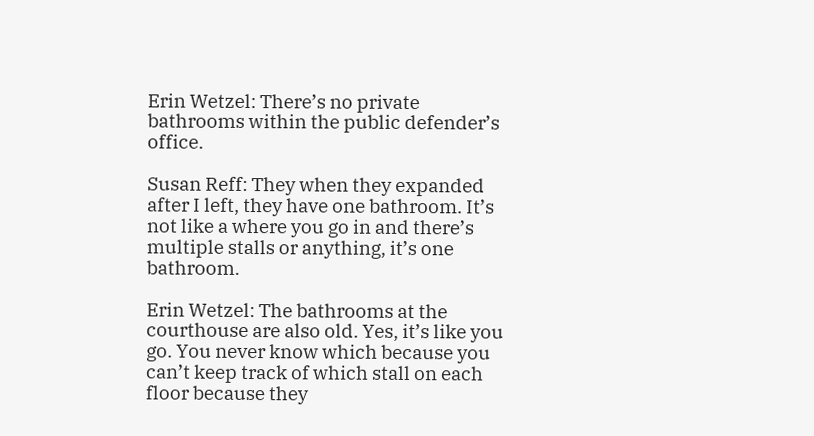Erin Wetzel: There’s no private bathrooms within the public defender’s office.

Susan Reff: They when they expanded after I left, they have one bathroom. It’s not like a where you go in and there’s multiple stalls or anything, it’s one bathroom.

Erin Wetzel: The bathrooms at the courthouse are also old. Yes, it’s like you go. You never know which because you can’t keep track of which stall on each floor because they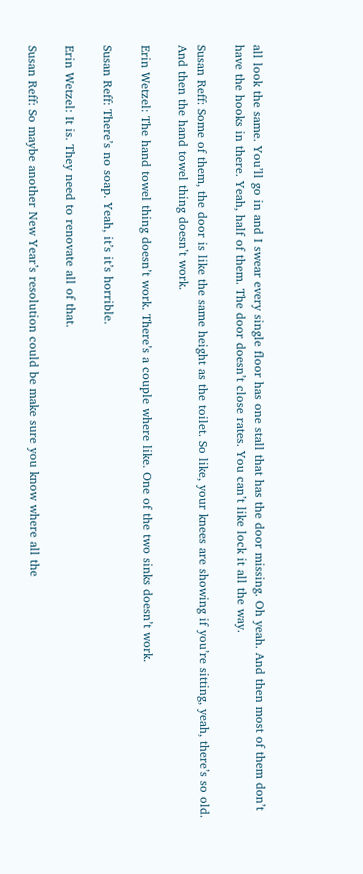all look the same. You’ll go in and I swear every single floor has one stall that has the door missing. Oh yeah. And then most of them don’t have the hooks in there. Yeah, half of them. The door doesn’t close rates. You can’t like lock it all the way.

Susan Reff: Some of them, the door is like the same height as the toilet. So like, your knees are showing if you’re sitting, yeah, there’s so old. And then the hand towel thing doesn’t work.

Erin Wetzel: The hand towel thing doesn’t work. There’s a couple where like. One of the two sinks doesn’t work.

Susan Reff: There’s no soap. Yeah, it’s it’s horrible.

Erin Wetzel: It is. They need to renovate all of that.

Susan Reff: So maybe another New Year’s resolution could be make sure you know where all the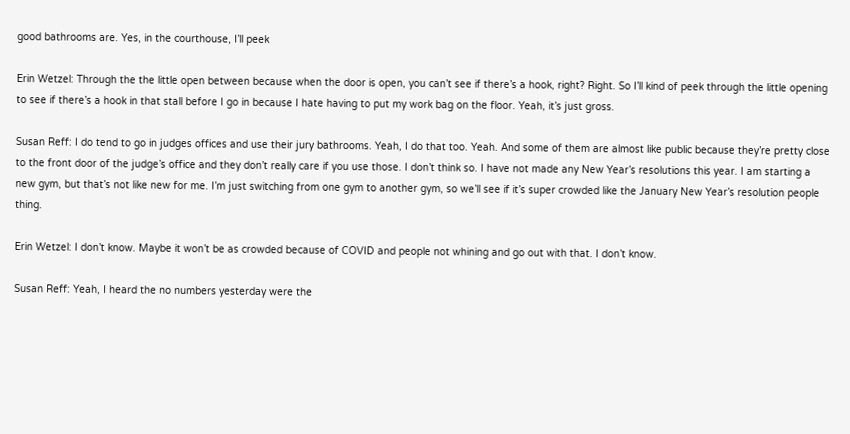good bathrooms are. Yes, in the courthouse, I’ll peek

Erin Wetzel: Through the the little open between because when the door is open, you can’t see if there’s a hook, right? Right. So I’ll kind of peek through the little opening to see if there’s a hook in that stall before I go in because I hate having to put my work bag on the floor. Yeah, it’s just gross.

Susan Reff: I do tend to go in judges offices and use their jury bathrooms. Yeah, I do that too. Yeah. And some of them are almost like public because they’re pretty close to the front door of the judge’s office and they don’t really care if you use those. I don’t think so. I have not made any New Year’s resolutions this year. I am starting a new gym, but that’s not like new for me. I’m just switching from one gym to another gym, so we’ll see if it’s super crowded like the January New Year’s resolution people thing.

Erin Wetzel: I don’t know. Maybe it won’t be as crowded because of COVID and people not whining and go out with that. I don’t know.

Susan Reff: Yeah, I heard the no numbers yesterday were the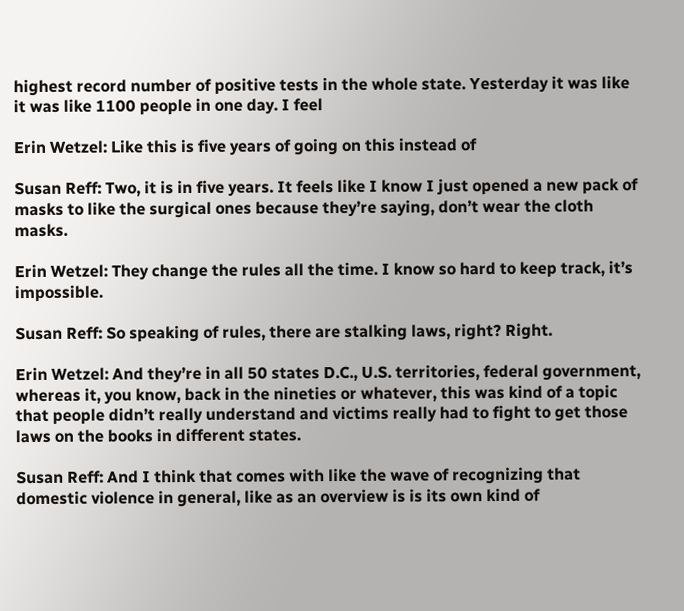highest record number of positive tests in the whole state. Yesterday it was like it was like 1100 people in one day. I feel

Erin Wetzel: Like this is five years of going on this instead of

Susan Reff: Two, it is in five years. It feels like I know I just opened a new pack of masks to like the surgical ones because they’re saying, don’t wear the cloth masks.

Erin Wetzel: They change the rules all the time. I know so hard to keep track, it’s impossible.

Susan Reff: So speaking of rules, there are stalking laws, right? Right.

Erin Wetzel: And they’re in all 50 states D.C., U.S. territories, federal government, whereas it, you know, back in the nineties or whatever, this was kind of a topic that people didn’t really understand and victims really had to fight to get those laws on the books in different states.

Susan Reff: And I think that comes with like the wave of recognizing that domestic violence in general, like as an overview is is its own kind of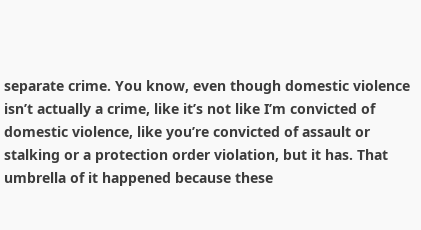separate crime. You know, even though domestic violence isn’t actually a crime, like it’s not like I’m convicted of domestic violence, like you’re convicted of assault or stalking or a protection order violation, but it has. That umbrella of it happened because these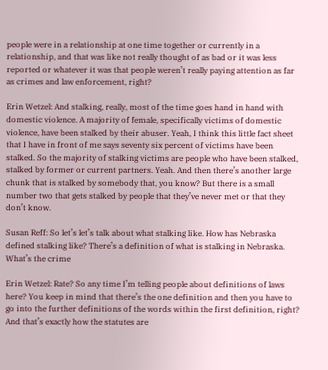people were in a relationship at one time together or currently in a relationship, and that was like not really thought of as bad or it was less reported or whatever it was that people weren’t really paying attention as far as crimes and law enforcement, right?

Erin Wetzel: And stalking, really, most of the time goes hand in hand with domestic violence. A majority of female, specifically victims of domestic violence, have been stalked by their abuser. Yeah, I think this little fact sheet that I have in front of me says seventy six percent of victims have been stalked. So the majority of stalking victims are people who have been stalked, stalked by former or current partners. Yeah. And then there’s another large chunk that is stalked by somebody that, you know? But there is a small number two that gets stalked by people that they’ve never met or that they don’t know.

Susan Reff: So let’s let’s talk about what stalking like. How has Nebraska defined stalking like? There’s a definition of what is stalking in Nebraska. What’s the crime

Erin Wetzel: Rate? So any time I’m telling people about definitions of laws here? You keep in mind that there’s the one definition and then you have to go into the further definitions of the words within the first definition, right? And that’s exactly how the statutes are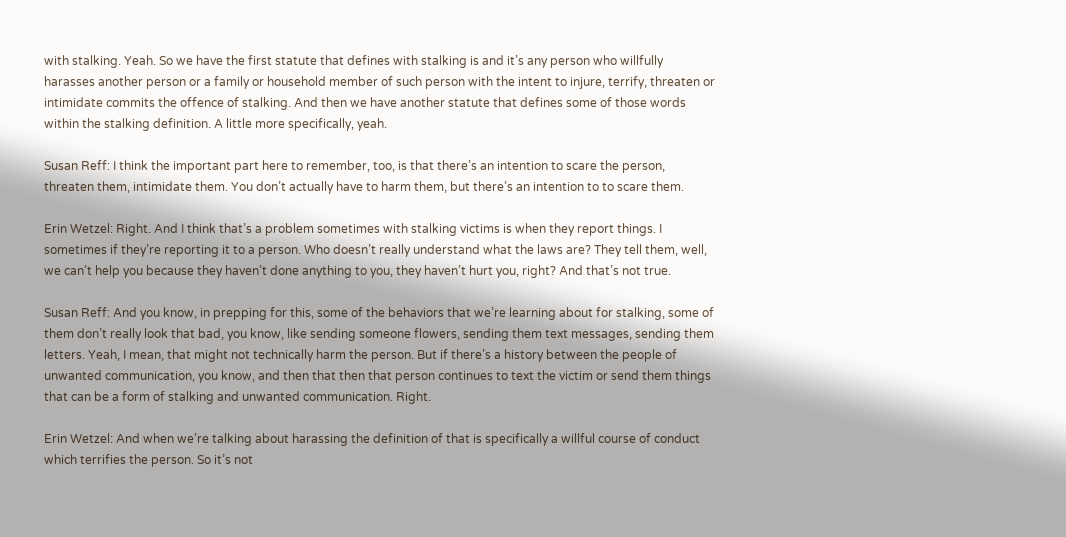with stalking. Yeah. So we have the first statute that defines with stalking is and it’s any person who willfully harasses another person or a family or household member of such person with the intent to injure, terrify, threaten or intimidate commits the offence of stalking. And then we have another statute that defines some of those words within the stalking definition. A little more specifically, yeah.

Susan Reff: I think the important part here to remember, too, is that there’s an intention to scare the person, threaten them, intimidate them. You don’t actually have to harm them, but there’s an intention to to scare them.

Erin Wetzel: Right. And I think that’s a problem sometimes with stalking victims is when they report things. I sometimes if they’re reporting it to a person. Who doesn’t really understand what the laws are? They tell them, well, we can’t help you because they haven’t done anything to you, they haven’t hurt you, right? And that’s not true.

Susan Reff: And you know, in prepping for this, some of the behaviors that we’re learning about for stalking, some of them don’t really look that bad, you know, like sending someone flowers, sending them text messages, sending them letters. Yeah, I mean, that might not technically harm the person. But if there’s a history between the people of unwanted communication, you know, and then that then that person continues to text the victim or send them things that can be a form of stalking and unwanted communication. Right.

Erin Wetzel: And when we’re talking about harassing the definition of that is specifically a willful course of conduct which terrifies the person. So it’s not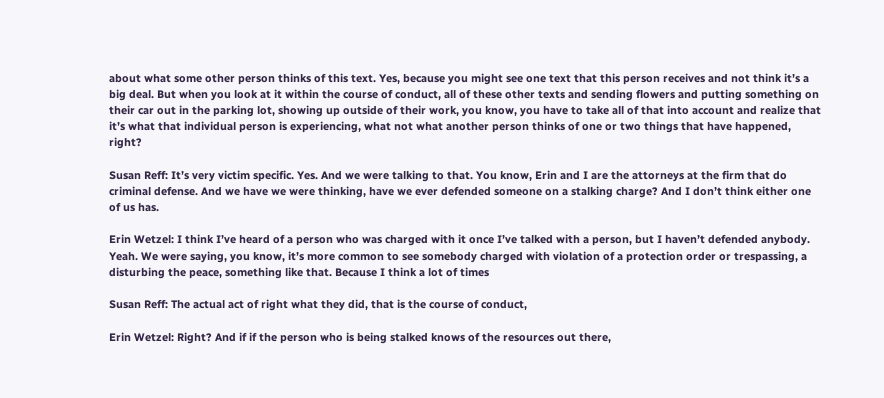about what some other person thinks of this text. Yes, because you might see one text that this person receives and not think it’s a big deal. But when you look at it within the course of conduct, all of these other texts and sending flowers and putting something on their car out in the parking lot, showing up outside of their work, you know, you have to take all of that into account and realize that it’s what that individual person is experiencing, what not what another person thinks of one or two things that have happened, right?

Susan Reff: It’s very victim specific. Yes. And we were talking to that. You know, Erin and I are the attorneys at the firm that do criminal defense. And we have we were thinking, have we ever defended someone on a stalking charge? And I don’t think either one of us has.

Erin Wetzel: I think I’ve heard of a person who was charged with it once I’ve talked with a person, but I haven’t defended anybody. Yeah. We were saying, you know, it’s more common to see somebody charged with violation of a protection order or trespassing, a disturbing the peace, something like that. Because I think a lot of times

Susan Reff: The actual act of right what they did, that is the course of conduct,

Erin Wetzel: Right? And if if the person who is being stalked knows of the resources out there,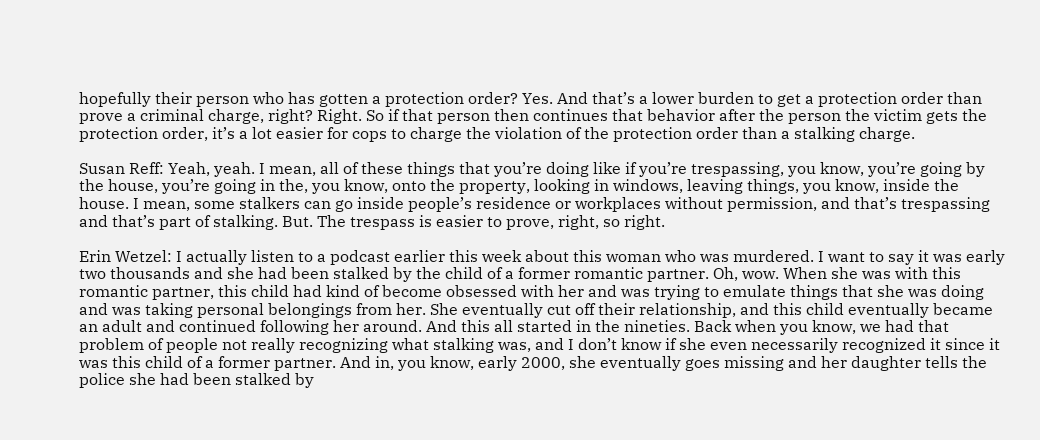hopefully their person who has gotten a protection order? Yes. And that’s a lower burden to get a protection order than prove a criminal charge, right? Right. So if that person then continues that behavior after the person the victim gets the protection order, it’s a lot easier for cops to charge the violation of the protection order than a stalking charge.

Susan Reff: Yeah, yeah. I mean, all of these things that you’re doing like if you’re trespassing, you know, you’re going by the house, you’re going in the, you know, onto the property, looking in windows, leaving things, you know, inside the house. I mean, some stalkers can go inside people’s residence or workplaces without permission, and that’s trespassing and that’s part of stalking. But. The trespass is easier to prove, right, so right.

Erin Wetzel: I actually listen to a podcast earlier this week about this woman who was murdered. I want to say it was early two thousands and she had been stalked by the child of a former romantic partner. Oh, wow. When she was with this romantic partner, this child had kind of become obsessed with her and was trying to emulate things that she was doing and was taking personal belongings from her. She eventually cut off their relationship, and this child eventually became an adult and continued following her around. And this all started in the nineties. Back when you know, we had that problem of people not really recognizing what stalking was, and I don’t know if she even necessarily recognized it since it was this child of a former partner. And in, you know, early 2000, she eventually goes missing and her daughter tells the police she had been stalked by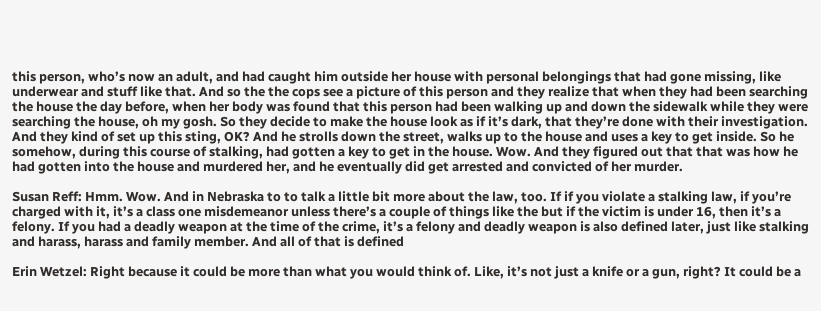this person, who’s now an adult, and had caught him outside her house with personal belongings that had gone missing, like underwear and stuff like that. And so the the cops see a picture of this person and they realize that when they had been searching the house the day before, when her body was found that this person had been walking up and down the sidewalk while they were searching the house, oh my gosh. So they decide to make the house look as if it’s dark, that they’re done with their investigation. And they kind of set up this sting, OK? And he strolls down the street, walks up to the house and uses a key to get inside. So he somehow, during this course of stalking, had gotten a key to get in the house. Wow. And they figured out that that was how he had gotten into the house and murdered her, and he eventually did get arrested and convicted of her murder.

Susan Reff: Hmm. Wow. And in Nebraska to to talk a little bit more about the law, too. If if you violate a stalking law, if you’re charged with it, it’s a class one misdemeanor unless there’s a couple of things like the but if the victim is under 16, then it’s a felony. If you had a deadly weapon at the time of the crime, it’s a felony and deadly weapon is also defined later, just like stalking and harass, harass and family member. And all of that is defined

Erin Wetzel: Right because it could be more than what you would think of. Like, it’s not just a knife or a gun, right? It could be a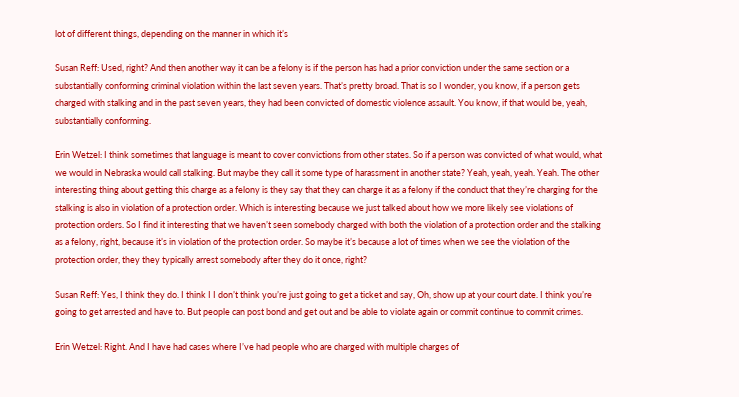lot of different things, depending on the manner in which it’s

Susan Reff: Used, right? And then another way it can be a felony is if the person has had a prior conviction under the same section or a substantially conforming criminal violation within the last seven years. That’s pretty broad. That is so I wonder, you know, if a person gets charged with stalking and in the past seven years, they had been convicted of domestic violence assault. You know, if that would be, yeah, substantially conforming.

Erin Wetzel: I think sometimes that language is meant to cover convictions from other states. So if a person was convicted of what would, what we would in Nebraska would call stalking. But maybe they call it some type of harassment in another state? Yeah, yeah, yeah. Yeah. The other interesting thing about getting this charge as a felony is they say that they can charge it as a felony if the conduct that they’re charging for the stalking is also in violation of a protection order. Which is interesting because we just talked about how we more likely see violations of protection orders. So I find it interesting that we haven’t seen somebody charged with both the violation of a protection order and the stalking as a felony, right, because it’s in violation of the protection order. So maybe it’s because a lot of times when we see the violation of the protection order, they they typically arrest somebody after they do it once, right?

Susan Reff: Yes, I think they do. I think I I don’t think you’re just going to get a ticket and say, Oh, show up at your court date. I think you’re going to get arrested and have to. But people can post bond and get out and be able to violate again or commit continue to commit crimes.

Erin Wetzel: Right. And I have had cases where I’ve had people who are charged with multiple charges of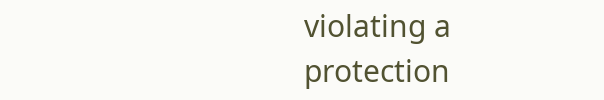violating a protection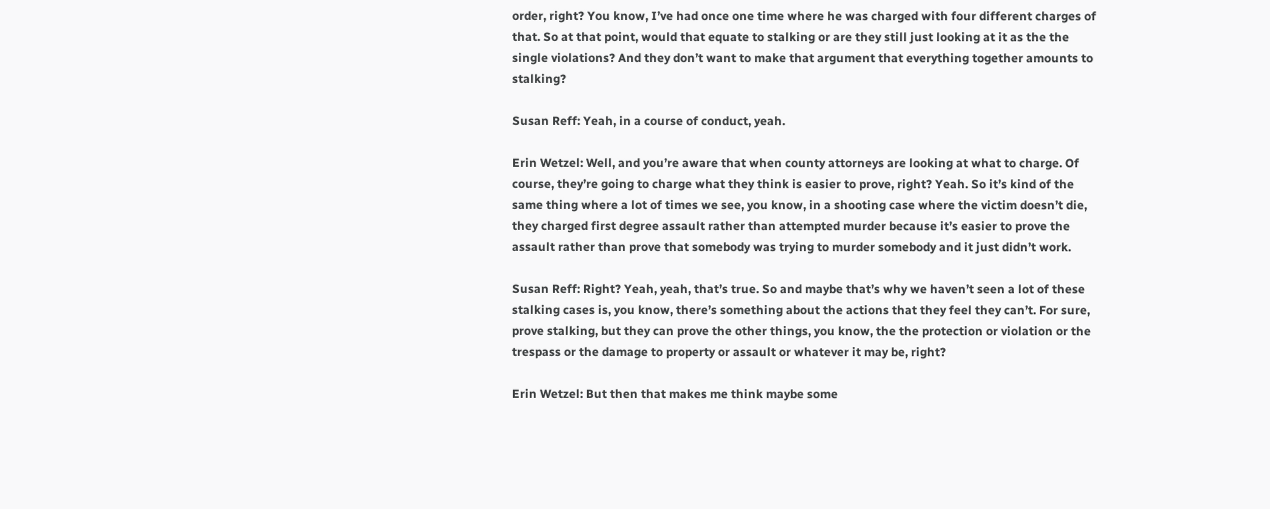order, right? You know, I’ve had once one time where he was charged with four different charges of that. So at that point, would that equate to stalking or are they still just looking at it as the the single violations? And they don’t want to make that argument that everything together amounts to stalking?

Susan Reff: Yeah, in a course of conduct, yeah.

Erin Wetzel: Well, and you’re aware that when county attorneys are looking at what to charge. Of course, they’re going to charge what they think is easier to prove, right? Yeah. So it’s kind of the same thing where a lot of times we see, you know, in a shooting case where the victim doesn’t die, they charged first degree assault rather than attempted murder because it’s easier to prove the assault rather than prove that somebody was trying to murder somebody and it just didn’t work.

Susan Reff: Right? Yeah, yeah, that’s true. So and maybe that’s why we haven’t seen a lot of these stalking cases is, you know, there’s something about the actions that they feel they can’t. For sure, prove stalking, but they can prove the other things, you know, the the protection or violation or the trespass or the damage to property or assault or whatever it may be, right?

Erin Wetzel: But then that makes me think maybe some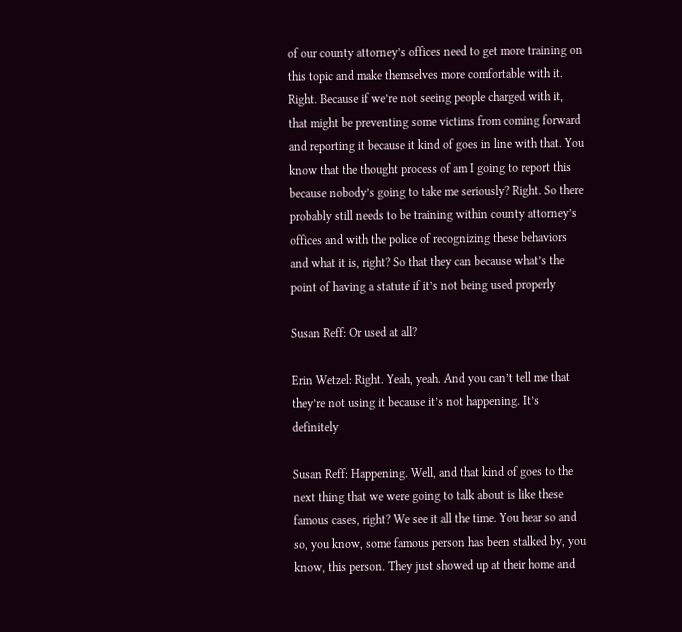of our county attorney’s offices need to get more training on this topic and make themselves more comfortable with it. Right. Because if we’re not seeing people charged with it, that might be preventing some victims from coming forward and reporting it because it kind of goes in line with that. You know that the thought process of am I going to report this because nobody’s going to take me seriously? Right. So there probably still needs to be training within county attorney’s offices and with the police of recognizing these behaviors and what it is, right? So that they can because what’s the point of having a statute if it’s not being used properly

Susan Reff: Or used at all?

Erin Wetzel: Right. Yeah, yeah. And you can’t tell me that they’re not using it because it’s not happening. It’s definitely

Susan Reff: Happening. Well, and that kind of goes to the next thing that we were going to talk about is like these famous cases, right? We see it all the time. You hear so and so, you know, some famous person has been stalked by, you know, this person. They just showed up at their home and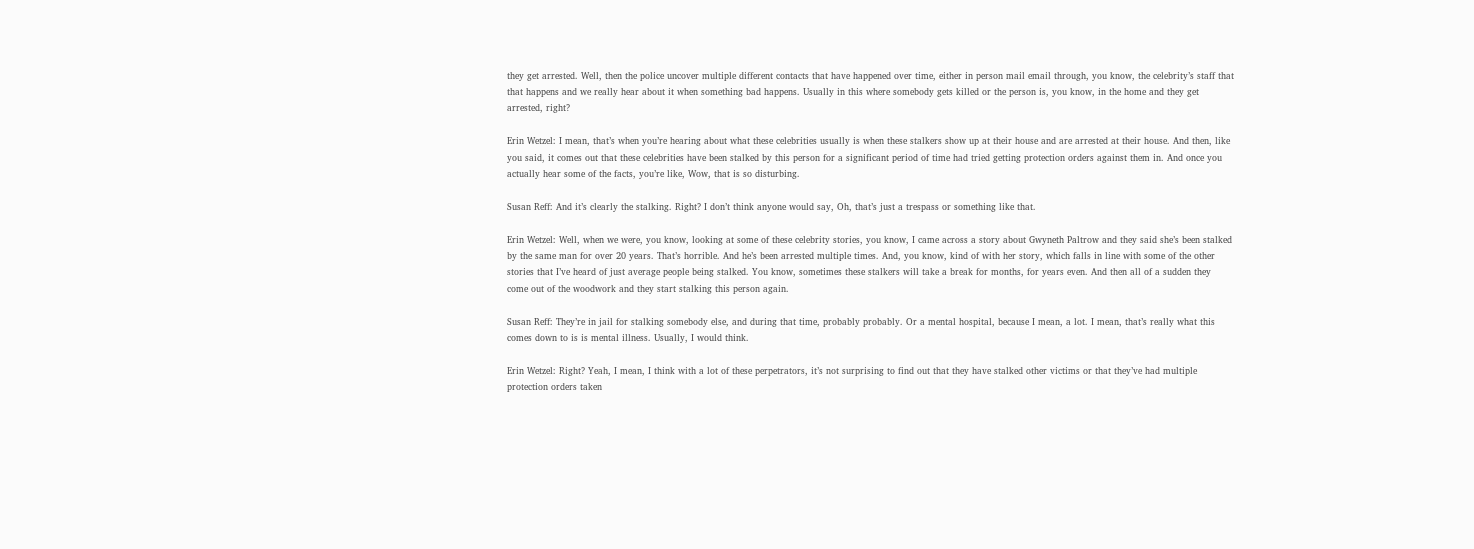they get arrested. Well, then the police uncover multiple different contacts that have happened over time, either in person mail email through, you know, the celebrity’s staff that that happens and we really hear about it when something bad happens. Usually in this where somebody gets killed or the person is, you know, in the home and they get arrested, right?

Erin Wetzel: I mean, that’s when you’re hearing about what these celebrities usually is when these stalkers show up at their house and are arrested at their house. And then, like you said, it comes out that these celebrities have been stalked by this person for a significant period of time had tried getting protection orders against them in. And once you actually hear some of the facts, you’re like, Wow, that is so disturbing.

Susan Reff: And it’s clearly the stalking. Right? I don’t think anyone would say, Oh, that’s just a trespass or something like that.

Erin Wetzel: Well, when we were, you know, looking at some of these celebrity stories, you know, I came across a story about Gwyneth Paltrow and they said she’s been stalked by the same man for over 20 years. That’s horrible. And he’s been arrested multiple times. And, you know, kind of with her story, which falls in line with some of the other stories that I’ve heard of just average people being stalked. You know, sometimes these stalkers will take a break for months, for years even. And then all of a sudden they come out of the woodwork and they start stalking this person again.

Susan Reff: They’re in jail for stalking somebody else, and during that time, probably probably. Or a mental hospital, because I mean, a lot. I mean, that’s really what this comes down to is is mental illness. Usually, I would think.

Erin Wetzel: Right? Yeah, I mean, I think with a lot of these perpetrators, it’s not surprising to find out that they have stalked other victims or that they’ve had multiple protection orders taken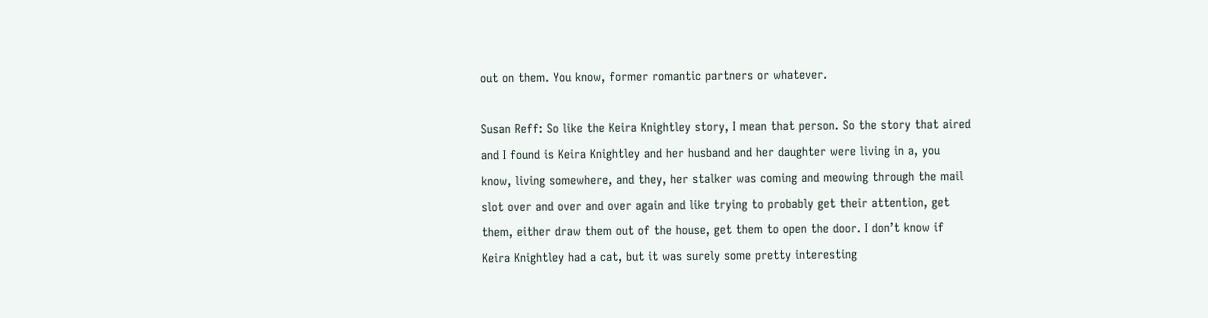out on them. You know, former romantic partners or whatever.

Susan Reff: So like the Keira Knightley story, I mean that person. So the story that aired and I found is Keira Knightley and her husband and her daughter were living in a, you know, living somewhere, and they, her stalker was coming and meowing through the mail slot over and over and over again and like trying to probably get their attention, get them, either draw them out of the house, get them to open the door. I don’t know if Keira Knightley had a cat, but it was surely some pretty interesting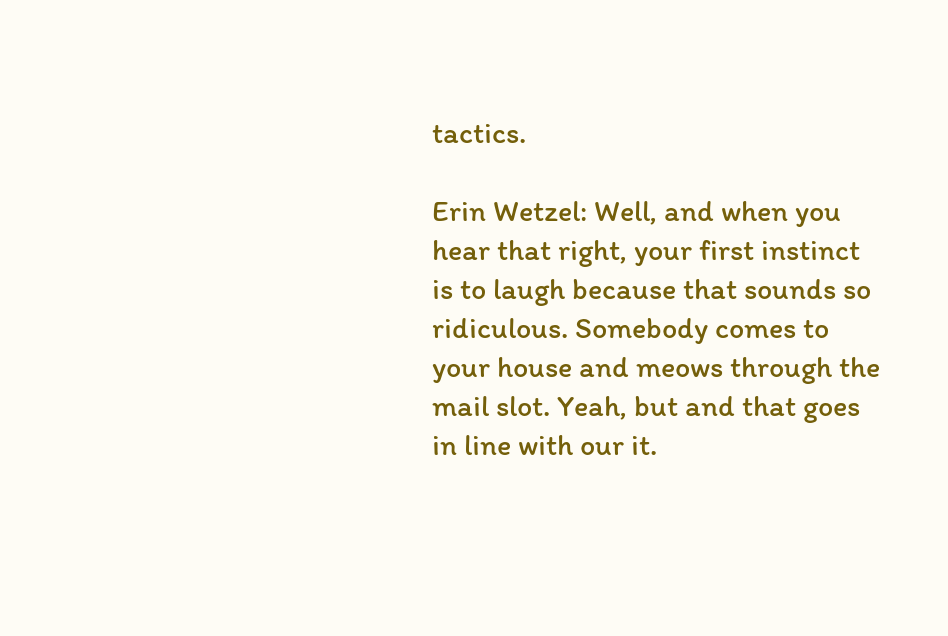tactics.

Erin Wetzel: Well, and when you hear that right, your first instinct is to laugh because that sounds so ridiculous. Somebody comes to your house and meows through the mail slot. Yeah, but and that goes in line with our it.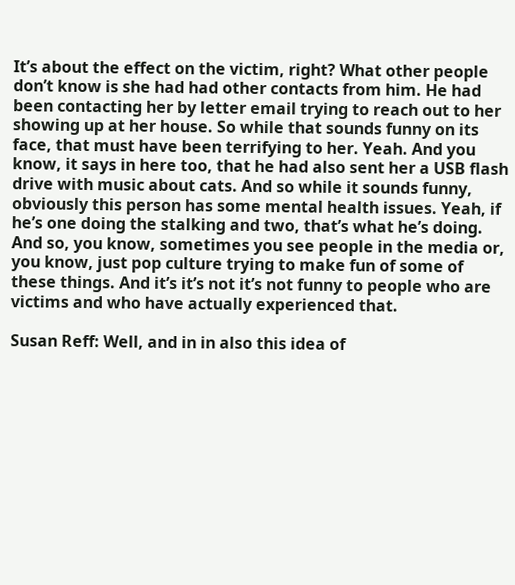It’s about the effect on the victim, right? What other people don’t know is she had had other contacts from him. He had been contacting her by letter email trying to reach out to her showing up at her house. So while that sounds funny on its face, that must have been terrifying to her. Yeah. And you know, it says in here too, that he had also sent her a USB flash drive with music about cats. And so while it sounds funny, obviously this person has some mental health issues. Yeah, if he’s one doing the stalking and two, that’s what he’s doing. And so, you know, sometimes you see people in the media or, you know, just pop culture trying to make fun of some of these things. And it’s it’s not it’s not funny to people who are victims and who have actually experienced that.

Susan Reff: Well, and in in also this idea of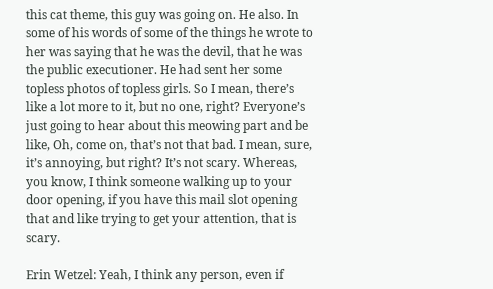this cat theme, this guy was going on. He also. In some of his words of some of the things he wrote to her was saying that he was the devil, that he was the public executioner. He had sent her some topless photos of topless girls. So I mean, there’s like a lot more to it, but no one, right? Everyone’s just going to hear about this meowing part and be like, Oh, come on, that’s not that bad. I mean, sure, it’s annoying, but right? It’s not scary. Whereas, you know, I think someone walking up to your door opening, if you have this mail slot opening that and like trying to get your attention, that is scary.

Erin Wetzel: Yeah, I think any person, even if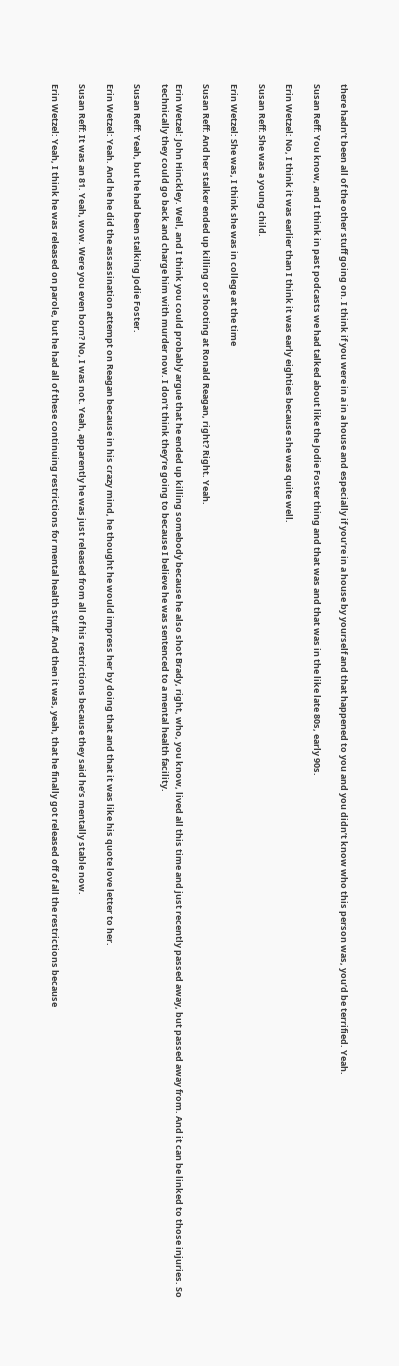there hadn’t been all of the other stuff going on. I think if you were in a in a house and especially if you’re in a house by yourself and that happened to you and you didn’t know who this person was, you’d be terrified. Yeah.

Susan Reff: You know, and I think in past podcasts we had talked about like the Jodie Foster thing and that was and that was in the like late 80s, early 90s.

Erin Wetzel: No, I think it was earlier than I think it was early eighties because she was quite well.

Susan Reff: She was a young child.

Erin Wetzel: She was, I think she was in college at the time

Susan Reff: And her stalker ended up killing or shooting at Ronald Reagan, right? Right. Yeah.

Erin Wetzel: John Hinckley. Well, and I think you could probably argue that he ended up killing somebody because he also shot Brady, right, who, you know, lived all this time and just recently passed away, but passed away from. And it can be linked to those injuries. So technically they could go back and charge him with murder now. I don’t think they’re going to because I believe he was sentenced to a mental health facility.

Susan Reff: Yeah, but he had been stalking Jodie Foster.

Erin Wetzel: Yeah. And he he did the assassination attempt on Reagan because in his crazy mind, he thought he would impress her by doing that and that it was like his quote love letter to her.

Susan Reff: It was an 81. Yeah, wow. Were you even born? No, I was not. Yeah, apparently he was just released from all of his restrictions because they said he’s mentally stable now.

Erin Wetzel: Yeah, I think he was released on parole, but he had all of these continuing restrictions for mental health stuff. And then it was, yeah, that he finally got released off of all the restrictions because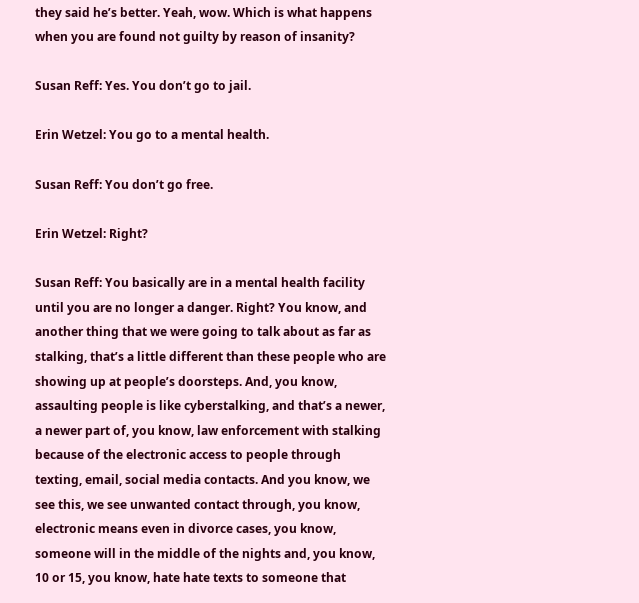they said he’s better. Yeah, wow. Which is what happens when you are found not guilty by reason of insanity?

Susan Reff: Yes. You don’t go to jail.

Erin Wetzel: You go to a mental health.

Susan Reff: You don’t go free.

Erin Wetzel: Right?

Susan Reff: You basically are in a mental health facility until you are no longer a danger. Right? You know, and another thing that we were going to talk about as far as stalking, that’s a little different than these people who are showing up at people’s doorsteps. And, you know, assaulting people is like cyberstalking, and that’s a newer, a newer part of, you know, law enforcement with stalking because of the electronic access to people through texting, email, social media contacts. And you know, we see this, we see unwanted contact through, you know, electronic means even in divorce cases, you know, someone will in the middle of the nights and, you know, 10 or 15, you know, hate hate texts to someone that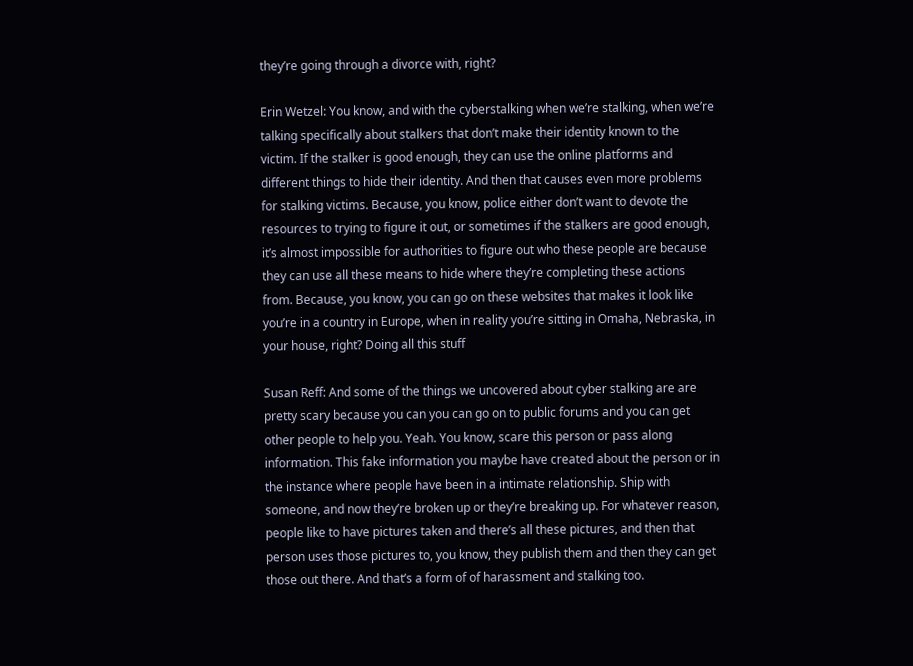they’re going through a divorce with, right?

Erin Wetzel: You know, and with the cyberstalking when we’re stalking, when we’re talking specifically about stalkers that don’t make their identity known to the victim. If the stalker is good enough, they can use the online platforms and different things to hide their identity. And then that causes even more problems for stalking victims. Because, you know, police either don’t want to devote the resources to trying to figure it out, or sometimes if the stalkers are good enough, it’s almost impossible for authorities to figure out who these people are because they can use all these means to hide where they’re completing these actions from. Because, you know, you can go on these websites that makes it look like you’re in a country in Europe, when in reality you’re sitting in Omaha, Nebraska, in your house, right? Doing all this stuff

Susan Reff: And some of the things we uncovered about cyber stalking are are pretty scary because you can you can go on to public forums and you can get other people to help you. Yeah. You know, scare this person or pass along information. This fake information you maybe have created about the person or in the instance where people have been in a intimate relationship. Ship with someone, and now they’re broken up or they’re breaking up. For whatever reason, people like to have pictures taken and there’s all these pictures, and then that person uses those pictures to, you know, they publish them and then they can get those out there. And that’s a form of of harassment and stalking too.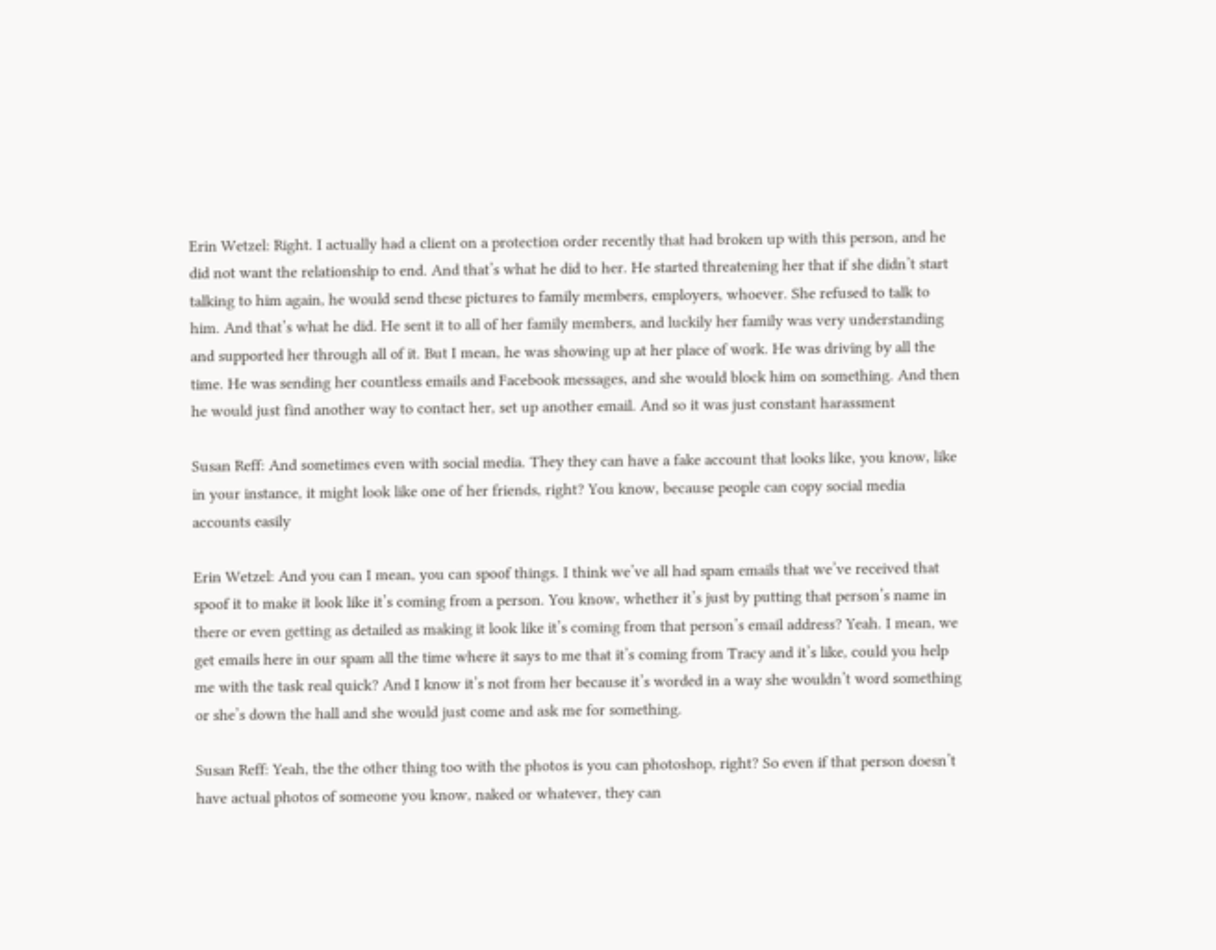Erin Wetzel: Right. I actually had a client on a protection order recently that had broken up with this person, and he did not want the relationship to end. And that’s what he did to her. He started threatening her that if she didn’t start talking to him again, he would send these pictures to family members, employers, whoever. She refused to talk to him. And that’s what he did. He sent it to all of her family members, and luckily her family was very understanding and supported her through all of it. But I mean, he was showing up at her place of work. He was driving by all the time. He was sending her countless emails and Facebook messages, and she would block him on something. And then he would just find another way to contact her, set up another email. And so it was just constant harassment

Susan Reff: And sometimes even with social media. They they can have a fake account that looks like, you know, like in your instance, it might look like one of her friends, right? You know, because people can copy social media accounts easily

Erin Wetzel: And you can I mean, you can spoof things. I think we’ve all had spam emails that we’ve received that spoof it to make it look like it’s coming from a person. You know, whether it’s just by putting that person’s name in there or even getting as detailed as making it look like it’s coming from that person’s email address? Yeah. I mean, we get emails here in our spam all the time where it says to me that it’s coming from Tracy and it’s like, could you help me with the task real quick? And I know it’s not from her because it’s worded in a way she wouldn’t word something or she’s down the hall and she would just come and ask me for something.

Susan Reff: Yeah, the the other thing too with the photos is you can photoshop, right? So even if that person doesn’t have actual photos of someone you know, naked or whatever, they can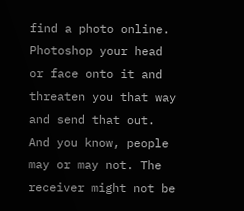find a photo online. Photoshop your head or face onto it and threaten you that way and send that out. And you know, people may or may not. The receiver might not be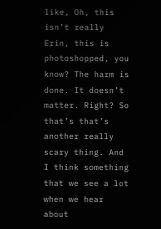like, Oh, this isn’t really Erin, this is photoshopped, you know? The harm is done. It doesn’t matter. Right? So that’s that’s another really scary thing. And I think something that we see a lot when we hear about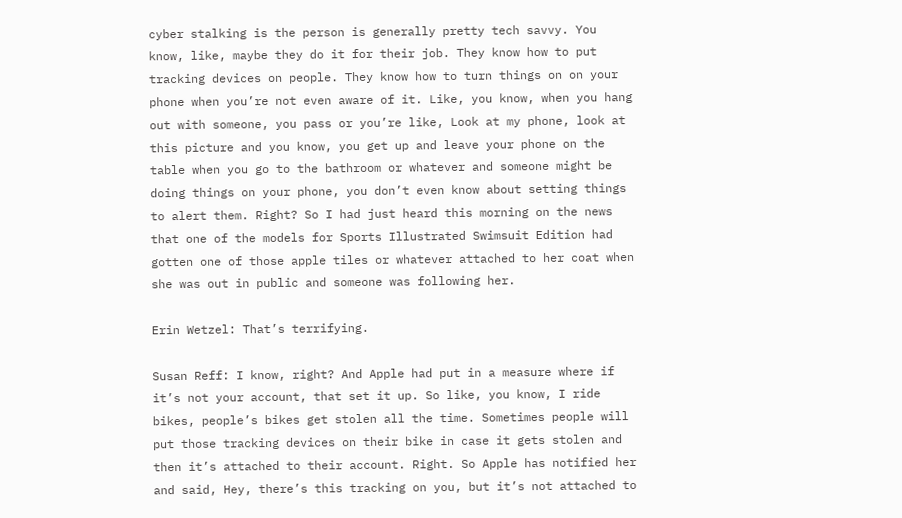cyber stalking is the person is generally pretty tech savvy. You know, like, maybe they do it for their job. They know how to put tracking devices on people. They know how to turn things on on your phone when you’re not even aware of it. Like, you know, when you hang out with someone, you pass or you’re like, Look at my phone, look at this picture and you know, you get up and leave your phone on the table when you go to the bathroom or whatever and someone might be doing things on your phone, you don’t even know about setting things to alert them. Right? So I had just heard this morning on the news that one of the models for Sports Illustrated Swimsuit Edition had gotten one of those apple tiles or whatever attached to her coat when she was out in public and someone was following her.

Erin Wetzel: That’s terrifying.

Susan Reff: I know, right? And Apple had put in a measure where if it’s not your account, that set it up. So like, you know, I ride bikes, people’s bikes get stolen all the time. Sometimes people will put those tracking devices on their bike in case it gets stolen and then it’s attached to their account. Right. So Apple has notified her and said, Hey, there’s this tracking on you, but it’s not attached to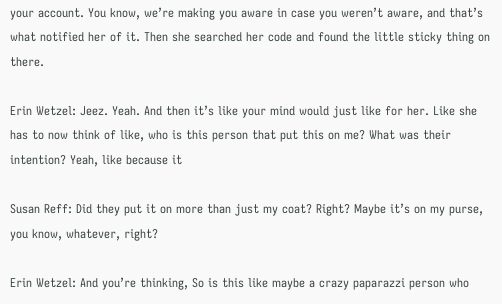your account. You know, we’re making you aware in case you weren’t aware, and that’s what notified her of it. Then she searched her code and found the little sticky thing on there.

Erin Wetzel: Jeez. Yeah. And then it’s like your mind would just like for her. Like she has to now think of like, who is this person that put this on me? What was their intention? Yeah, like because it

Susan Reff: Did they put it on more than just my coat? Right? Maybe it’s on my purse, you know, whatever, right?

Erin Wetzel: And you’re thinking, So is this like maybe a crazy paparazzi person who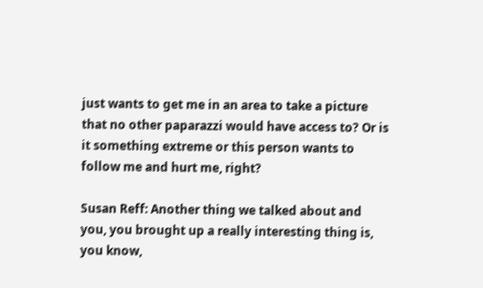just wants to get me in an area to take a picture that no other paparazzi would have access to? Or is it something extreme or this person wants to follow me and hurt me, right?

Susan Reff: Another thing we talked about and you, you brought up a really interesting thing is, you know,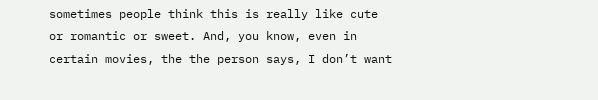sometimes people think this is really like cute or romantic or sweet. And, you know, even in certain movies, the the person says, I don’t want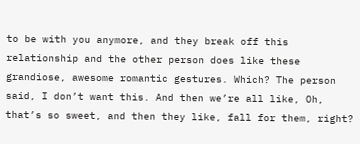to be with you anymore, and they break off this relationship and the other person does like these grandiose, awesome romantic gestures. Which? The person said, I don’t want this. And then we’re all like, Oh, that’s so sweet, and then they like, fall for them, right?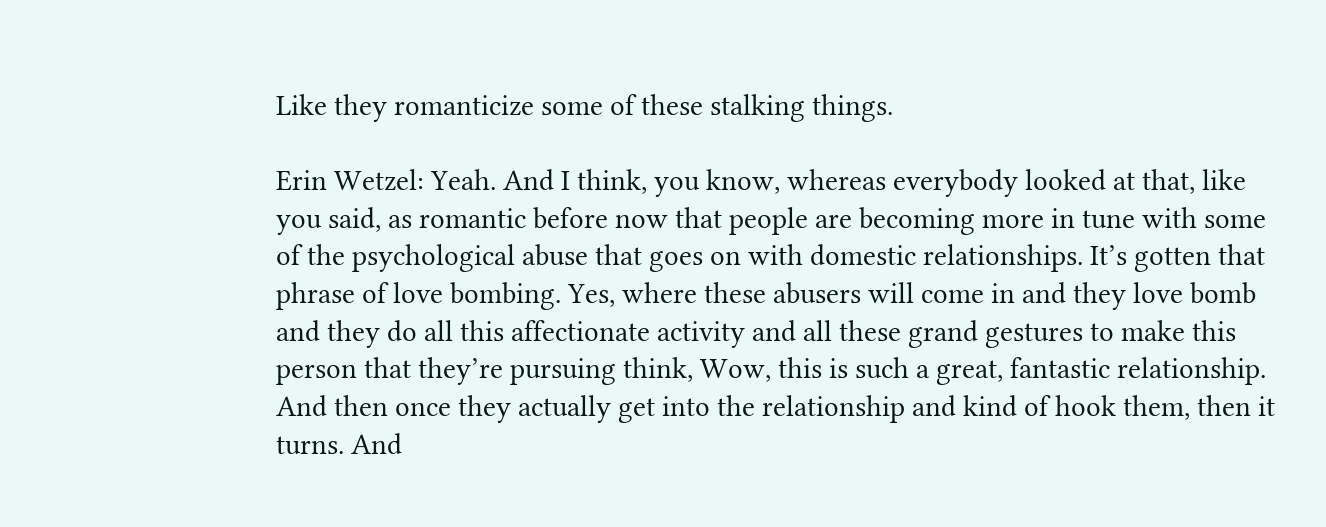Like they romanticize some of these stalking things.

Erin Wetzel: Yeah. And I think, you know, whereas everybody looked at that, like you said, as romantic before now that people are becoming more in tune with some of the psychological abuse that goes on with domestic relationships. It’s gotten that phrase of love bombing. Yes, where these abusers will come in and they love bomb and they do all this affectionate activity and all these grand gestures to make this person that they’re pursuing think, Wow, this is such a great, fantastic relationship. And then once they actually get into the relationship and kind of hook them, then it turns. And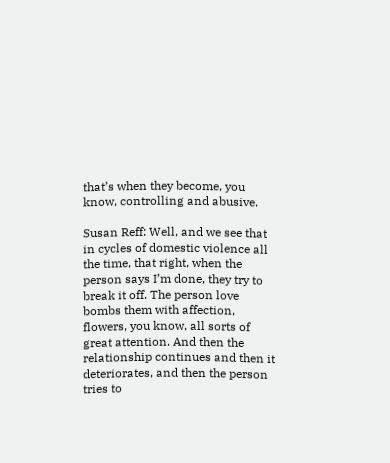that’s when they become, you know, controlling and abusive.

Susan Reff: Well, and we see that in cycles of domestic violence all the time, that right, when the person says I’m done, they try to break it off. The person love bombs them with affection, flowers, you know, all sorts of great attention. And then the relationship continues and then it deteriorates, and then the person tries to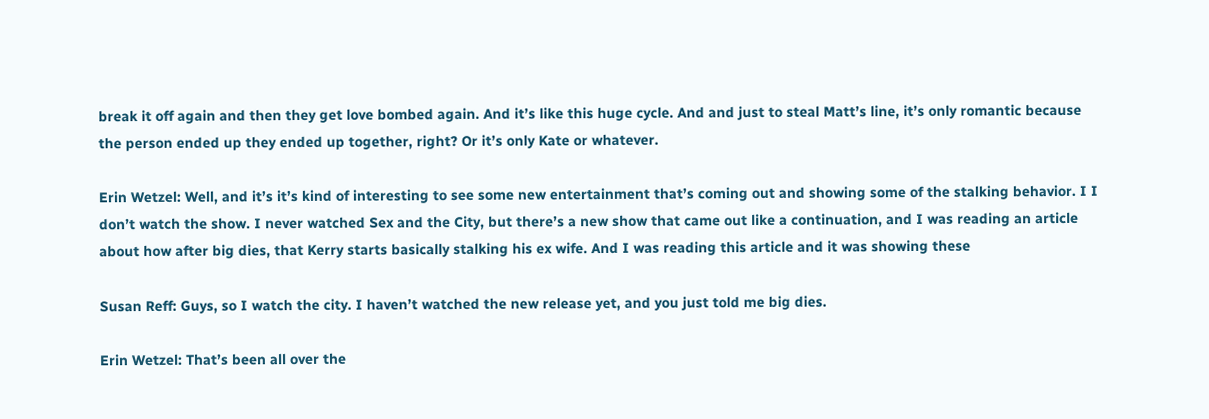break it off again and then they get love bombed again. And it’s like this huge cycle. And and just to steal Matt’s line, it’s only romantic because the person ended up they ended up together, right? Or it’s only Kate or whatever.

Erin Wetzel: Well, and it’s it’s kind of interesting to see some new entertainment that’s coming out and showing some of the stalking behavior. I I don’t watch the show. I never watched Sex and the City, but there’s a new show that came out like a continuation, and I was reading an article about how after big dies, that Kerry starts basically stalking his ex wife. And I was reading this article and it was showing these

Susan Reff: Guys, so I watch the city. I haven’t watched the new release yet, and you just told me big dies.

Erin Wetzel: That’s been all over the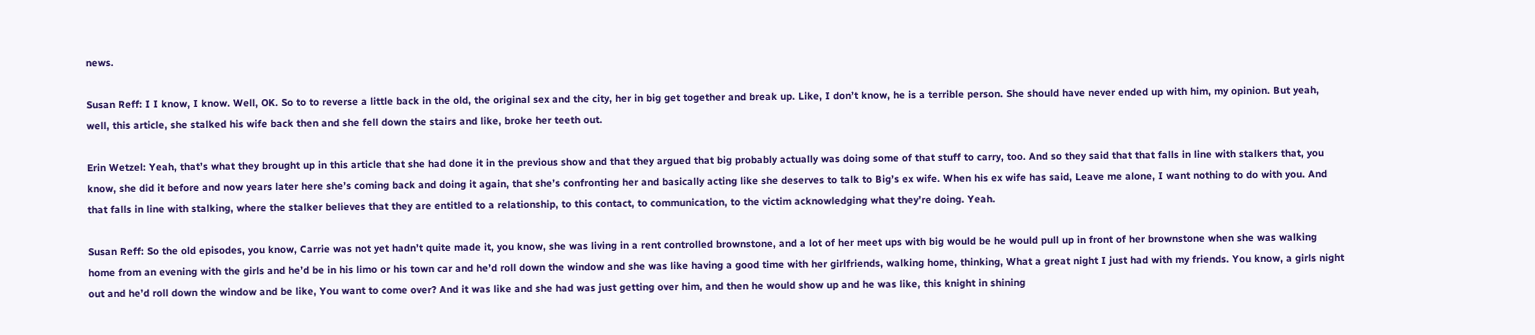news.

Susan Reff: I I know, I know. Well, OK. So to to reverse a little back in the old, the original sex and the city, her in big get together and break up. Like, I don’t know, he is a terrible person. She should have never ended up with him, my opinion. But yeah, well, this article, she stalked his wife back then and she fell down the stairs and like, broke her teeth out.

Erin Wetzel: Yeah, that’s what they brought up in this article that she had done it in the previous show and that they argued that big probably actually was doing some of that stuff to carry, too. And so they said that that falls in line with stalkers that, you know, she did it before and now years later here she’s coming back and doing it again, that she’s confronting her and basically acting like she deserves to talk to Big’s ex wife. When his ex wife has said, Leave me alone, I want nothing to do with you. And that falls in line with stalking, where the stalker believes that they are entitled to a relationship, to this contact, to communication, to the victim acknowledging what they’re doing. Yeah.

Susan Reff: So the old episodes, you know, Carrie was not yet hadn’t quite made it, you know, she was living in a rent controlled brownstone, and a lot of her meet ups with big would be he would pull up in front of her brownstone when she was walking home from an evening with the girls and he’d be in his limo or his town car and he’d roll down the window and she was like having a good time with her girlfriends, walking home, thinking, What a great night I just had with my friends. You know, a girls night out and he’d roll down the window and be like, You want to come over? And it was like and she had was just getting over him, and then he would show up and he was like, this knight in shining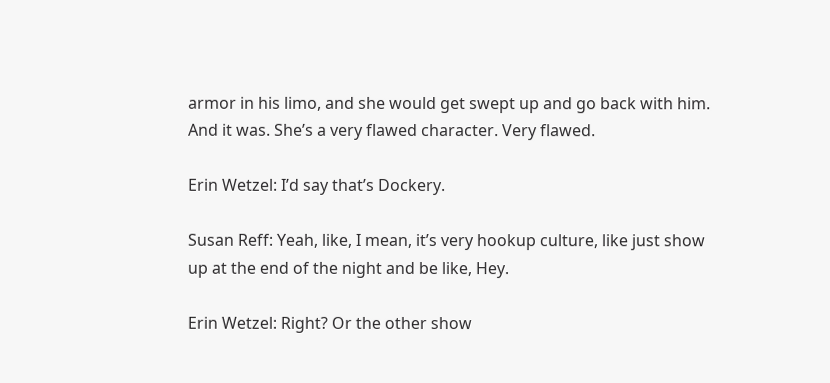armor in his limo, and she would get swept up and go back with him. And it was. She’s a very flawed character. Very flawed.

Erin Wetzel: I’d say that’s Dockery.

Susan Reff: Yeah, like, I mean, it’s very hookup culture, like just show up at the end of the night and be like, Hey.

Erin Wetzel: Right? Or the other show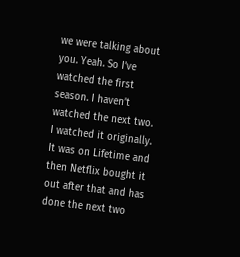we were talking about you. Yeah. So I’ve watched the first season. I haven’t watched the next two. I watched it originally. It was on Lifetime and then Netflix bought it out after that and has done the next two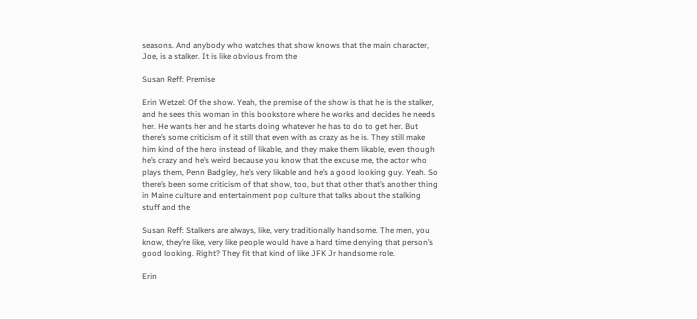seasons. And anybody who watches that show knows that the main character, Joe, is a stalker. It is like obvious from the

Susan Reff: Premise

Erin Wetzel: Of the show. Yeah, the premise of the show is that he is the stalker, and he sees this woman in this bookstore where he works and decides he needs her. He wants her and he starts doing whatever he has to do to get her. But there’s some criticism of it still that even with as crazy as he is. They still make him kind of the hero instead of likable, and they make them likable, even though he’s crazy and he’s weird because you know that the excuse me, the actor who plays them, Penn Badgley, he’s very likable and he’s a good looking guy. Yeah. So there’s been some criticism of that show, too, but that other that’s another thing in Maine culture and entertainment pop culture that talks about the stalking stuff and the

Susan Reff: Stalkers are always, like, very traditionally handsome. The men, you know, they’re like, very like people would have a hard time denying that person’s good looking. Right? They fit that kind of like JFK Jr handsome role.

Erin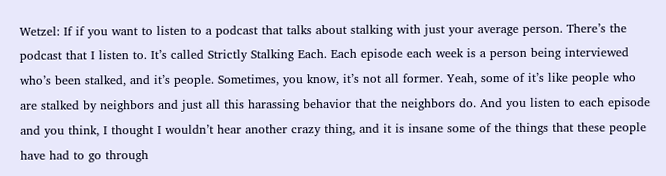Wetzel: If if you want to listen to a podcast that talks about stalking with just your average person. There’s the podcast that I listen to. It’s called Strictly Stalking Each. Each episode each week is a person being interviewed who’s been stalked, and it’s people. Sometimes, you know, it’s not all former. Yeah, some of it’s like people who are stalked by neighbors and just all this harassing behavior that the neighbors do. And you listen to each episode and you think, I thought I wouldn’t hear another crazy thing, and it is insane some of the things that these people have had to go through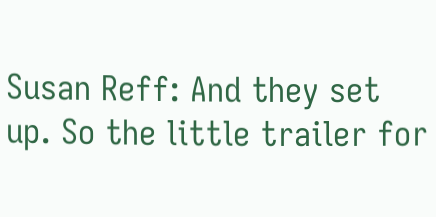Susan Reff: And they set up. So the little trailer for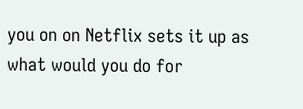you on on Netflix sets it up as what would you do for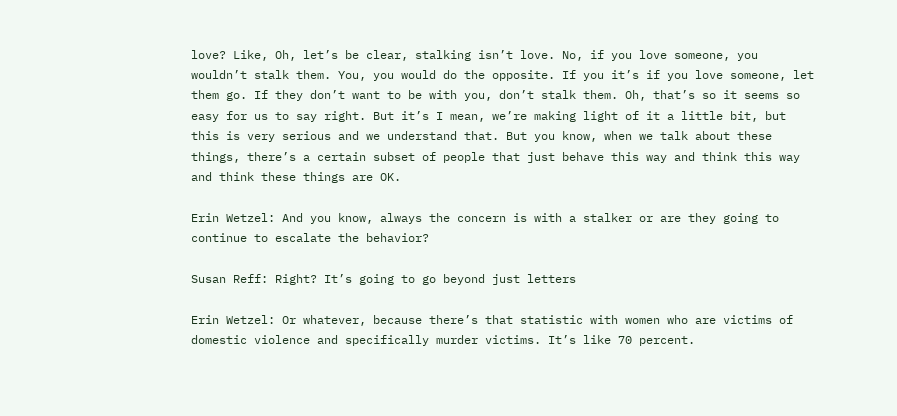love? Like, Oh, let’s be clear, stalking isn’t love. No, if you love someone, you wouldn’t stalk them. You, you would do the opposite. If you it’s if you love someone, let them go. If they don’t want to be with you, don’t stalk them. Oh, that’s so it seems so easy for us to say right. But it’s I mean, we’re making light of it a little bit, but this is very serious and we understand that. But you know, when we talk about these things, there’s a certain subset of people that just behave this way and think this way and think these things are OK.

Erin Wetzel: And you know, always the concern is with a stalker or are they going to continue to escalate the behavior?

Susan Reff: Right? It’s going to go beyond just letters

Erin Wetzel: Or whatever, because there’s that statistic with women who are victims of domestic violence and specifically murder victims. It’s like 70 percent.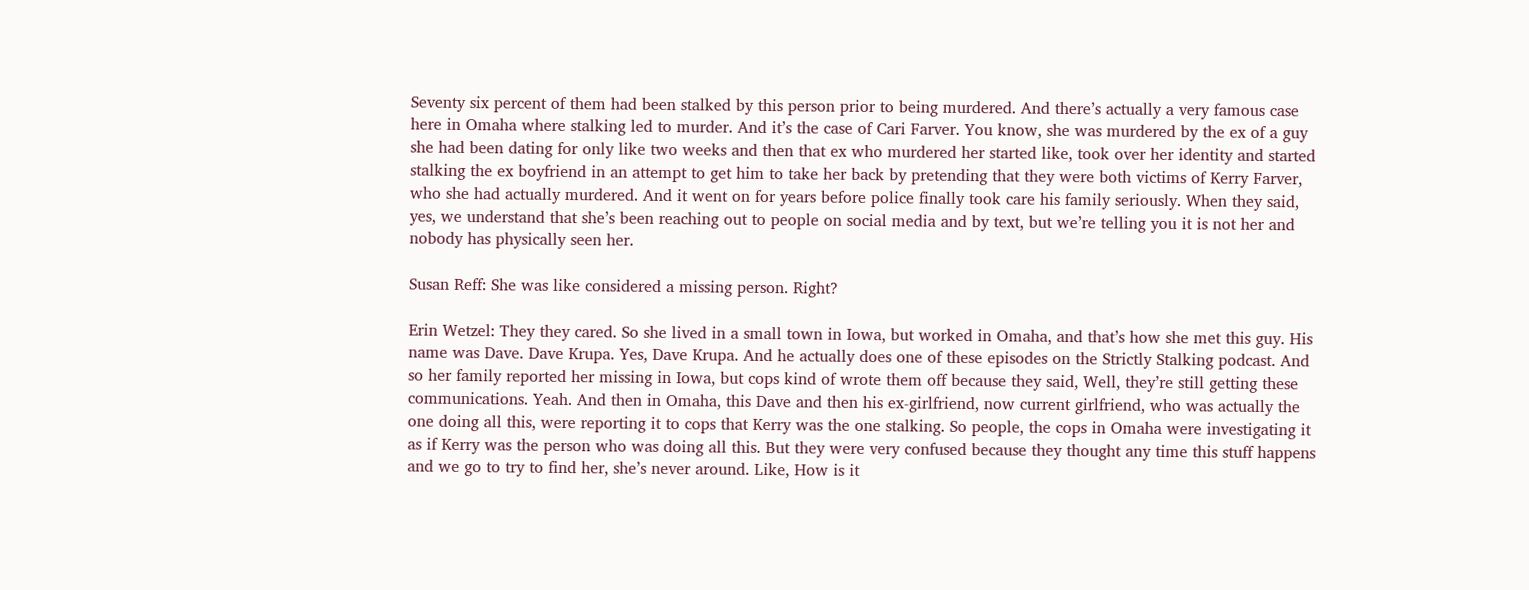Seventy six percent of them had been stalked by this person prior to being murdered. And there’s actually a very famous case here in Omaha where stalking led to murder. And it’s the case of Cari Farver. You know, she was murdered by the ex of a guy she had been dating for only like two weeks and then that ex who murdered her started like, took over her identity and started stalking the ex boyfriend in an attempt to get him to take her back by pretending that they were both victims of Kerry Farver, who she had actually murdered. And it went on for years before police finally took care his family seriously. When they said, yes, we understand that she’s been reaching out to people on social media and by text, but we’re telling you it is not her and nobody has physically seen her.

Susan Reff: She was like considered a missing person. Right?

Erin Wetzel: They they cared. So she lived in a small town in Iowa, but worked in Omaha, and that’s how she met this guy. His name was Dave. Dave Krupa. Yes, Dave Krupa. And he actually does one of these episodes on the Strictly Stalking podcast. And so her family reported her missing in Iowa, but cops kind of wrote them off because they said, Well, they’re still getting these communications. Yeah. And then in Omaha, this Dave and then his ex-girlfriend, now current girlfriend, who was actually the one doing all this, were reporting it to cops that Kerry was the one stalking. So people, the cops in Omaha were investigating it as if Kerry was the person who was doing all this. But they were very confused because they thought any time this stuff happens and we go to try to find her, she’s never around. Like, How is it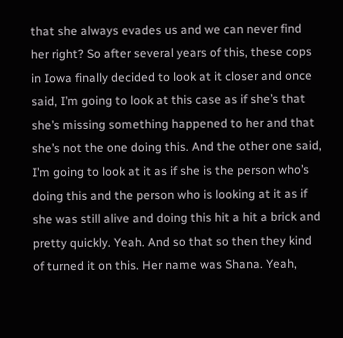that she always evades us and we can never find her right? So after several years of this, these cops in Iowa finally decided to look at it closer and once said, I’m going to look at this case as if she’s that she’s missing something happened to her and that she’s not the one doing this. And the other one said, I’m going to look at it as if she is the person who’s doing this and the person who is looking at it as if she was still alive and doing this hit a hit a brick and pretty quickly. Yeah. And so that so then they kind of turned it on this. Her name was Shana. Yeah,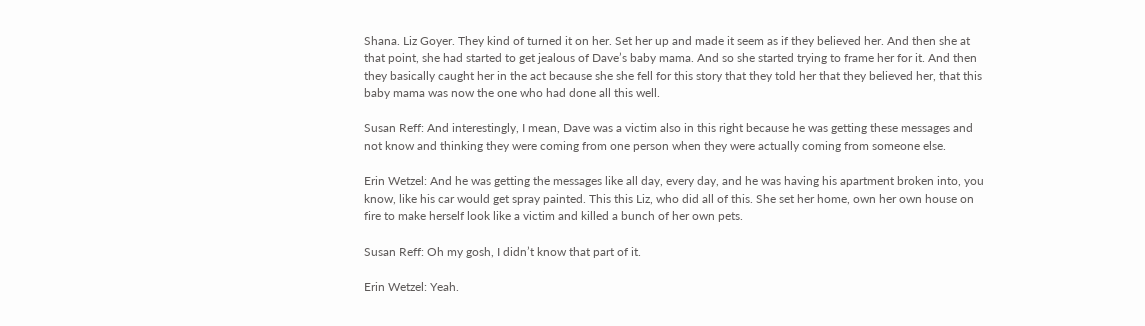Shana. Liz Goyer. They kind of turned it on her. Set her up and made it seem as if they believed her. And then she at that point, she had started to get jealous of Dave’s baby mama. And so she started trying to frame her for it. And then they basically caught her in the act because she she fell for this story that they told her that they believed her, that this baby mama was now the one who had done all this well.

Susan Reff: And interestingly, I mean, Dave was a victim also in this right because he was getting these messages and not know and thinking they were coming from one person when they were actually coming from someone else.

Erin Wetzel: And he was getting the messages like all day, every day, and he was having his apartment broken into, you know, like his car would get spray painted. This this Liz, who did all of this. She set her home, own her own house on fire to make herself look like a victim and killed a bunch of her own pets.

Susan Reff: Oh my gosh, I didn’t know that part of it.

Erin Wetzel: Yeah.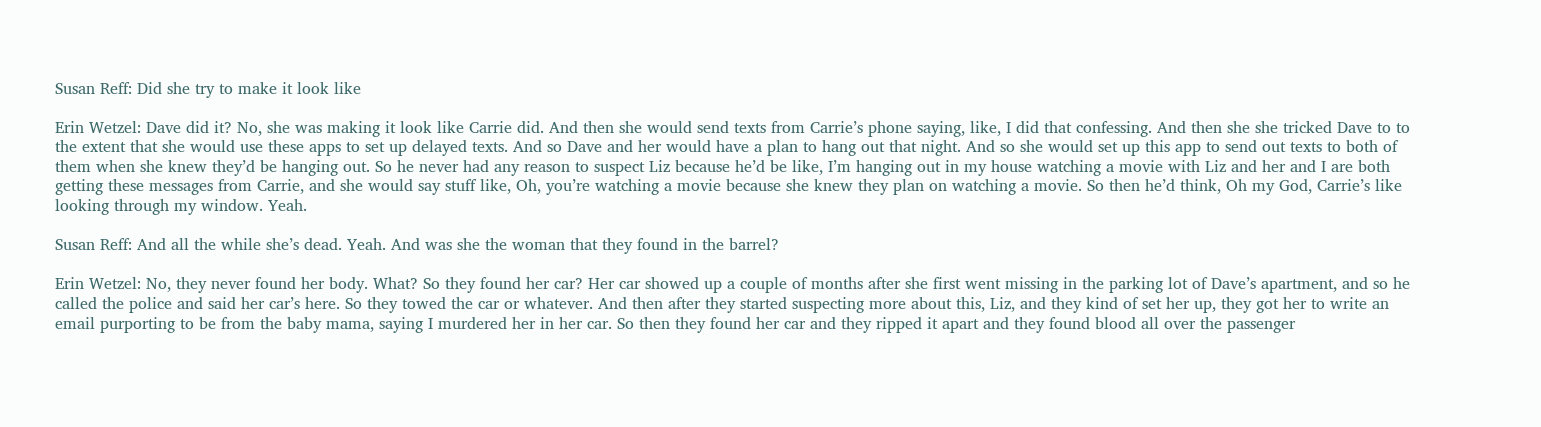Susan Reff: Did she try to make it look like

Erin Wetzel: Dave did it? No, she was making it look like Carrie did. And then she would send texts from Carrie’s phone saying, like, I did that confessing. And then she she tricked Dave to to the extent that she would use these apps to set up delayed texts. And so Dave and her would have a plan to hang out that night. And so she would set up this app to send out texts to both of them when she knew they’d be hanging out. So he never had any reason to suspect Liz because he’d be like, I’m hanging out in my house watching a movie with Liz and her and I are both getting these messages from Carrie, and she would say stuff like, Oh, you’re watching a movie because she knew they plan on watching a movie. So then he’d think, Oh my God, Carrie’s like looking through my window. Yeah.

Susan Reff: And all the while she’s dead. Yeah. And was she the woman that they found in the barrel?

Erin Wetzel: No, they never found her body. What? So they found her car? Her car showed up a couple of months after she first went missing in the parking lot of Dave’s apartment, and so he called the police and said her car’s here. So they towed the car or whatever. And then after they started suspecting more about this, Liz, and they kind of set her up, they got her to write an email purporting to be from the baby mama, saying I murdered her in her car. So then they found her car and they ripped it apart and they found blood all over the passenger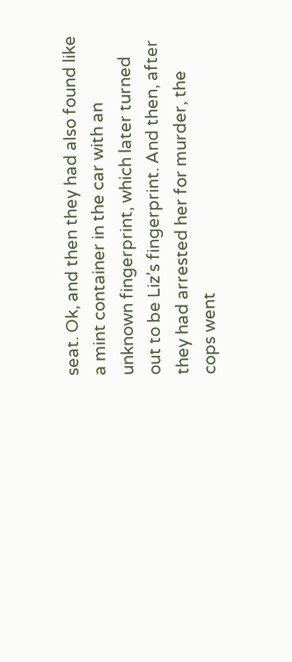seat. Ok, and then they had also found like a mint container in the car with an unknown fingerprint, which later turned out to be Liz’s fingerprint. And then, after they had arrested her for murder, the cops went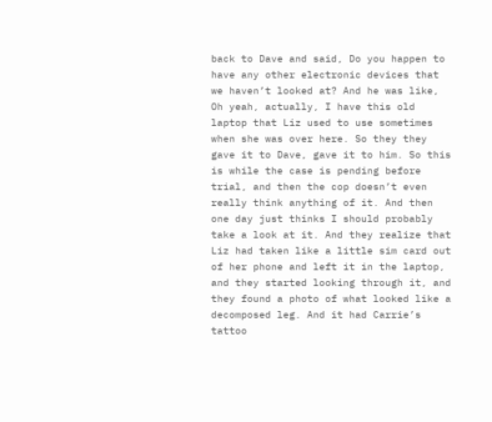back to Dave and said, Do you happen to have any other electronic devices that we haven’t looked at? And he was like, Oh yeah, actually, I have this old laptop that Liz used to use sometimes when she was over here. So they they gave it to Dave, gave it to him. So this is while the case is pending before trial, and then the cop doesn’t even really think anything of it. And then one day just thinks I should probably take a look at it. And they realize that Liz had taken like a little sim card out of her phone and left it in the laptop, and they started looking through it, and they found a photo of what looked like a decomposed leg. And it had Carrie’s tattoo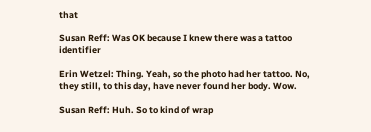that

Susan Reff: Was OK because I knew there was a tattoo identifier

Erin Wetzel: Thing. Yeah, so the photo had her tattoo. No, they still, to this day, have never found her body. Wow.

Susan Reff: Huh. So to kind of wrap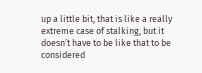up a little bit, that is like a really extreme case of stalking, but it doesn’t have to be like that to be considered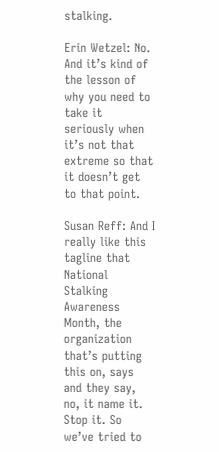stalking.

Erin Wetzel: No. And it’s kind of the lesson of why you need to take it seriously when it’s not that extreme so that it doesn’t get to that point.

Susan Reff: And I really like this tagline that National Stalking Awareness Month, the organization that’s putting this on, says and they say, no, it name it. Stop it. So we’ve tried to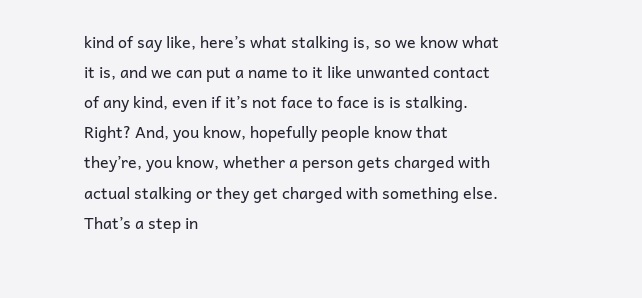kind of say like, here’s what stalking is, so we know what it is, and we can put a name to it like unwanted contact of any kind, even if it’s not face to face is is stalking. Right? And, you know, hopefully people know that they’re, you know, whether a person gets charged with actual stalking or they get charged with something else. That’s a step in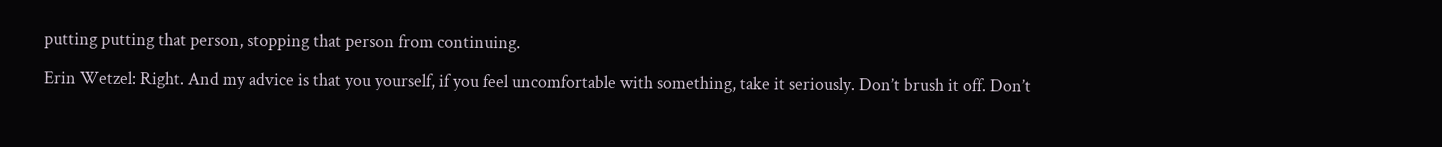putting putting that person, stopping that person from continuing.

Erin Wetzel: Right. And my advice is that you yourself, if you feel uncomfortable with something, take it seriously. Don’t brush it off. Don’t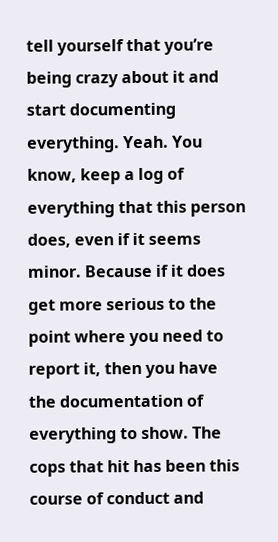tell yourself that you’re being crazy about it and start documenting everything. Yeah. You know, keep a log of everything that this person does, even if it seems minor. Because if it does get more serious to the point where you need to report it, then you have the documentation of everything to show. The cops that hit has been this course of conduct and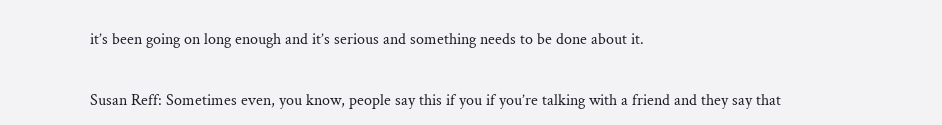it’s been going on long enough and it’s serious and something needs to be done about it.

Susan Reff: Sometimes even, you know, people say this if you if you’re talking with a friend and they say that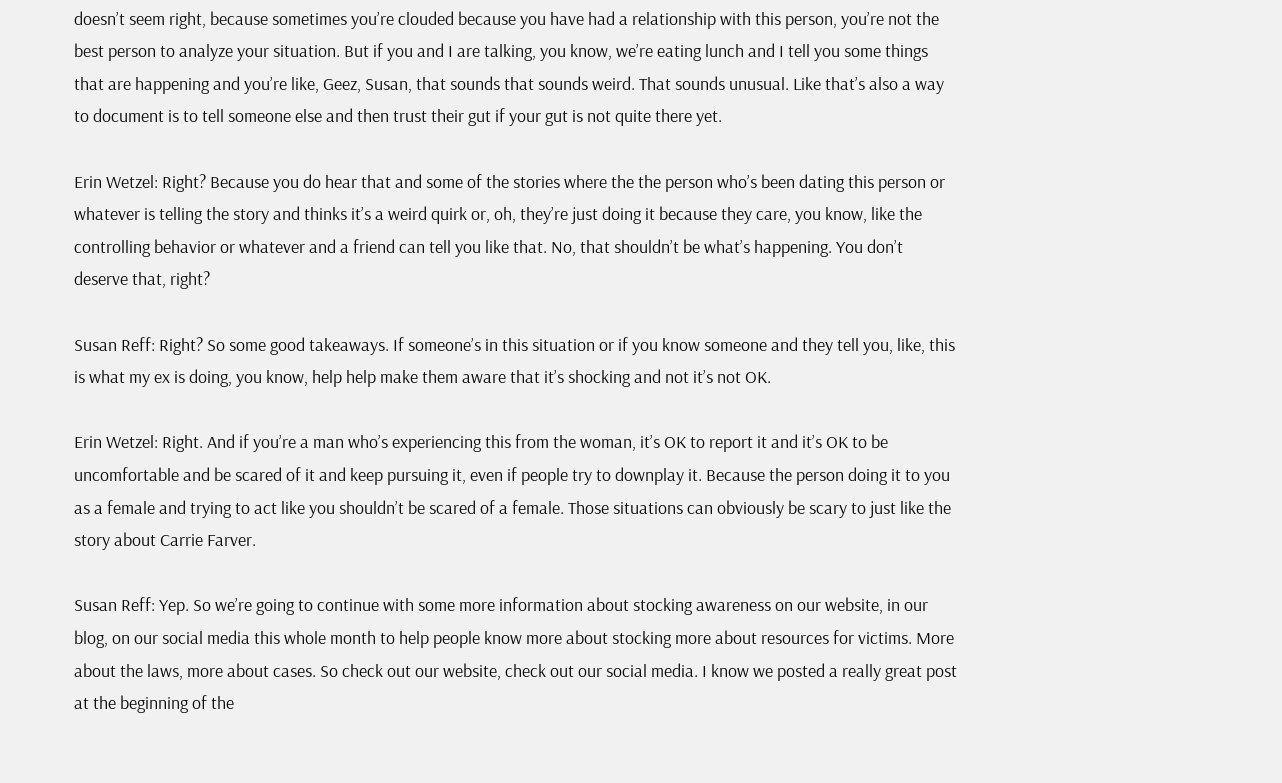doesn’t seem right, because sometimes you’re clouded because you have had a relationship with this person, you’re not the best person to analyze your situation. But if you and I are talking, you know, we’re eating lunch and I tell you some things that are happening and you’re like, Geez, Susan, that sounds that sounds weird. That sounds unusual. Like that’s also a way to document is to tell someone else and then trust their gut if your gut is not quite there yet.

Erin Wetzel: Right? Because you do hear that and some of the stories where the the person who’s been dating this person or whatever is telling the story and thinks it’s a weird quirk or, oh, they’re just doing it because they care, you know, like the controlling behavior or whatever and a friend can tell you like that. No, that shouldn’t be what’s happening. You don’t deserve that, right?

Susan Reff: Right? So some good takeaways. If someone’s in this situation or if you know someone and they tell you, like, this is what my ex is doing, you know, help help make them aware that it’s shocking and not it’s not OK.

Erin Wetzel: Right. And if you’re a man who’s experiencing this from the woman, it’s OK to report it and it’s OK to be uncomfortable and be scared of it and keep pursuing it, even if people try to downplay it. Because the person doing it to you as a female and trying to act like you shouldn’t be scared of a female. Those situations can obviously be scary to just like the story about Carrie Farver.

Susan Reff: Yep. So we’re going to continue with some more information about stocking awareness on our website, in our blog, on our social media this whole month to help people know more about stocking more about resources for victims. More about the laws, more about cases. So check out our website, check out our social media. I know we posted a really great post at the beginning of the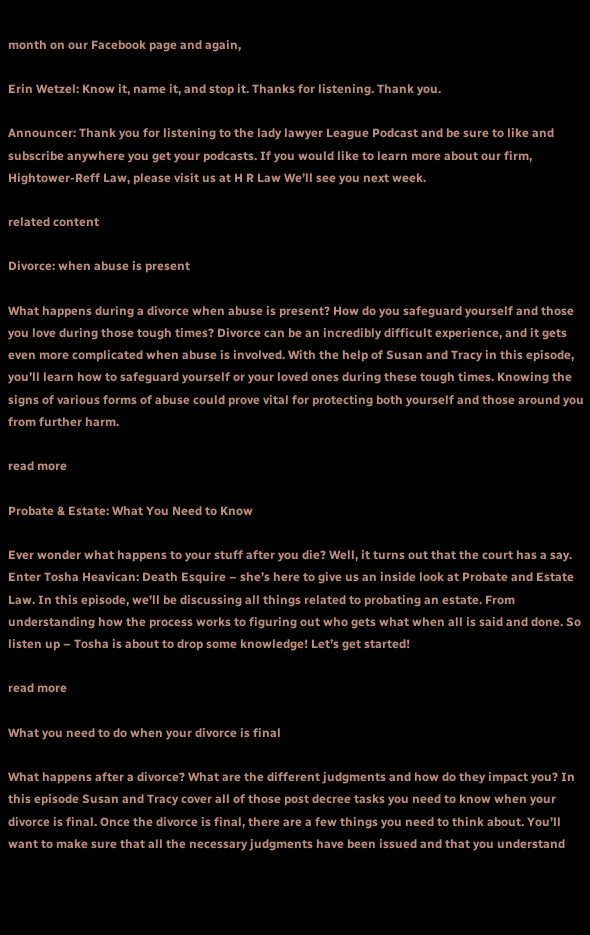month on our Facebook page and again,

Erin Wetzel: Know it, name it, and stop it. Thanks for listening. Thank you.

Announcer: Thank you for listening to the lady lawyer League Podcast and be sure to like and subscribe anywhere you get your podcasts. If you would like to learn more about our firm, Hightower-Reff Law, please visit us at H R Law We’ll see you next week.

related content

Divorce: when abuse is present

What happens during a divorce when abuse is present? How do you safeguard yourself and those you love during those tough times? Divorce can be an incredibly difficult experience, and it gets even more complicated when abuse is involved. With the help of Susan and Tracy in this episode, you’ll learn how to safeguard yourself or your loved ones during these tough times. Knowing the signs of various forms of abuse could prove vital for protecting both yourself and those around you from further harm.

read more

Probate & Estate: What You Need to Know

Ever wonder what happens to your stuff after you die? Well, it turns out that the court has a say. Enter Tosha Heavican: Death Esquire – she’s here to give us an inside look at Probate and Estate Law. In this episode, we’ll be discussing all things related to probating an estate. From understanding how the process works to figuring out who gets what when all is said and done. So listen up – Tosha is about to drop some knowledge! Let’s get started!

read more

What you need to do when your divorce is final

What happens after a divorce? What are the different judgments and how do they impact you? In this episode Susan and Tracy cover all of those post decree tasks you need to know when your divorce is final. Once the divorce is final, there are a few things you need to think about. You’ll want to make sure that all the necessary judgments have been issued and that you understand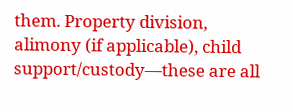them. Property division, alimony (if applicable), child support/custody—these are all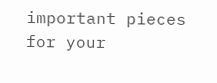important pieces for your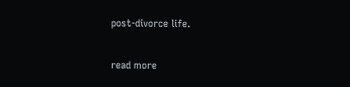post-divorce life.

read more